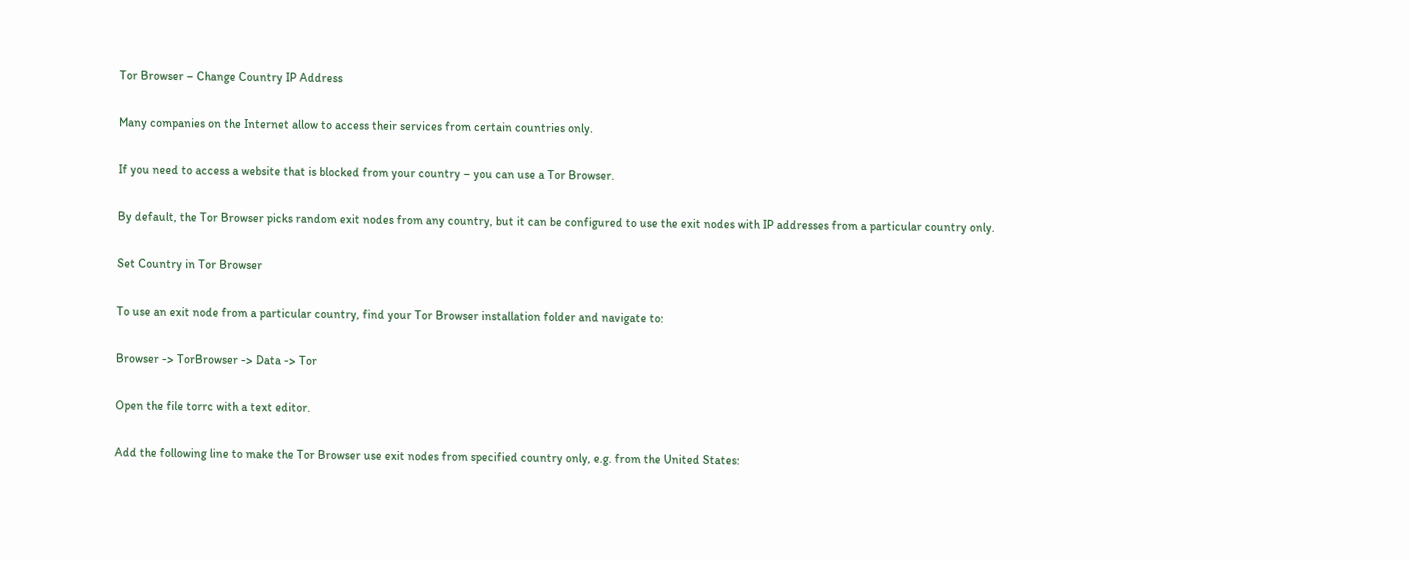Tor Browser – Change Country IP Address

Many companies on the Internet allow to access their services from certain countries only.

If you need to access a website that is blocked from your country – you can use a Tor Browser.

By default, the Tor Browser picks random exit nodes from any country, but it can be configured to use the exit nodes with IP addresses from a particular country only.

Set Country in Tor Browser

To use an exit node from a particular country, find your Tor Browser installation folder and navigate to:

Browser -> TorBrowser -> Data -> Tor

Open the file torrc with a text editor.

Add the following line to make the Tor Browser use exit nodes from specified country only, e.g. from the United States: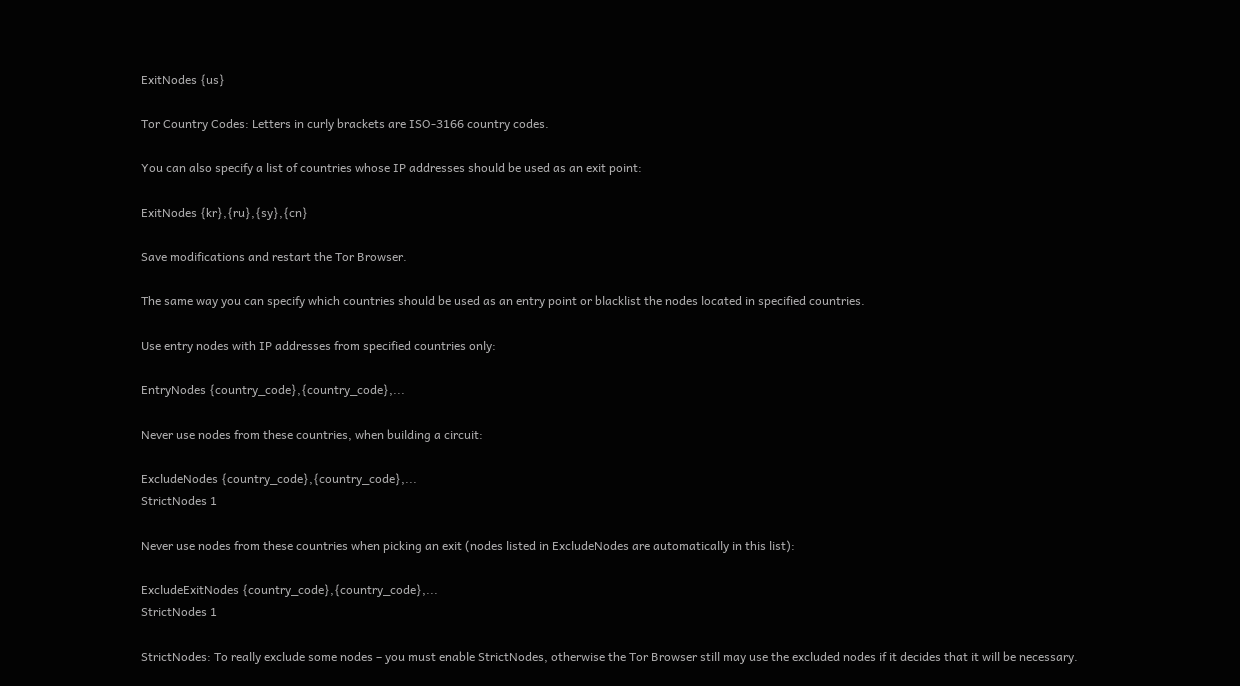ExitNodes {us}

Tor Country Codes: Letters in curly brackets are ISO-3166 country codes.

You can also specify a list of countries whose IP addresses should be used as an exit point:

ExitNodes {kr},{ru},{sy},{cn}

Save modifications and restart the Tor Browser.

The same way you can specify which countries should be used as an entry point or blacklist the nodes located in specified countries.

Use entry nodes with IP addresses from specified countries only:

EntryNodes {country_code},{country_code},...

Never use nodes from these countries, when building a circuit:

ExcludeNodes {country_code},{country_code},...
StrictNodes 1

Never use nodes from these countries when picking an exit (nodes listed in ExcludeNodes are automatically in this list):

ExcludeExitNodes {country_code},{country_code},...
StrictNodes 1

StrictNodes: To really exclude some nodes – you must enable StrictNodes, otherwise the Tor Browser still may use the excluded nodes if it decides that it will be necessary.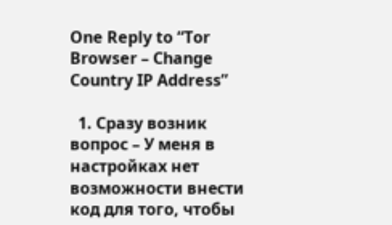One Reply to “Tor Browser – Change Country IP Address”

  1. Сразу возник вопрос – У меня в настройках нет возможности внести код для того, чтобы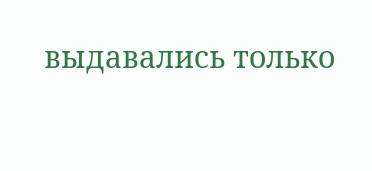выдавались только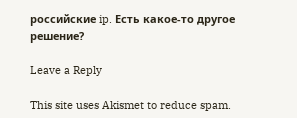российские ip. Есть какое-то другое решение?

Leave a Reply

This site uses Akismet to reduce spam.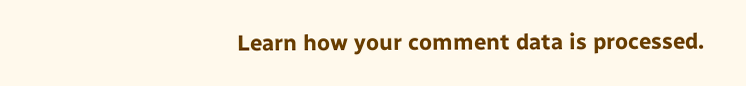Learn how your comment data is processed.